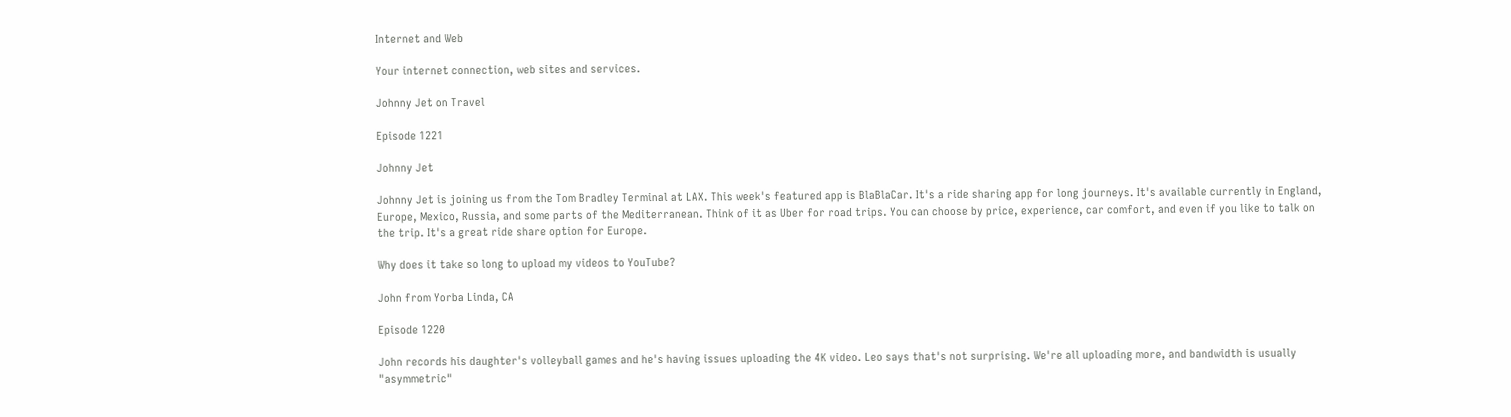Internet and Web

Your internet connection, web sites and services.

Johnny Jet on Travel

Episode 1221

Johnny Jet

Johnny Jet is joining us from the Tom Bradley Terminal at LAX. This week's featured app is BlaBlaCar. It's a ride sharing app for long journeys. It's available currently in England, Europe, Mexico, Russia, and some parts of the Mediterranean. Think of it as Uber for road trips. You can choose by price, experience, car comfort, and even if you like to talk on the trip. It's a great ride share option for Europe.

Why does it take so long to upload my videos to YouTube?

John from Yorba Linda, CA

Episode 1220

John records his daughter's volleyball games and he's having issues uploading the 4K video. Leo says that's not surprising. We're all uploading more, and bandwidth is usually "asymmetric"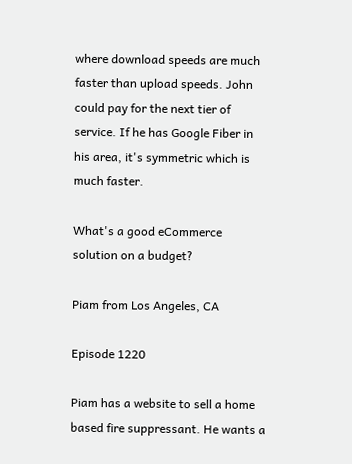where download speeds are much faster than upload speeds. John could pay for the next tier of service. If he has Google Fiber in his area, it's symmetric which is much faster.

What's a good eCommerce solution on a budget?

Piam from Los Angeles, CA

Episode 1220

Piam has a website to sell a home based fire suppressant. He wants a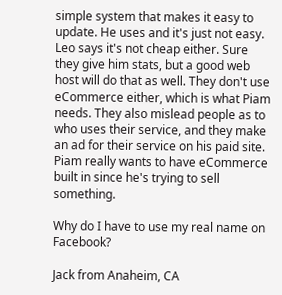simple system that makes it easy to update. He uses and it's just not easy. Leo says it's not cheap either. Sure they give him stats, but a good web host will do that as well. They don't use eCommerce either, which is what Piam needs. They also mislead people as to who uses their service, and they make an ad for their service on his paid site. Piam really wants to have eCommerce built in since he's trying to sell something.

Why do I have to use my real name on Facebook?

Jack from Anaheim, CA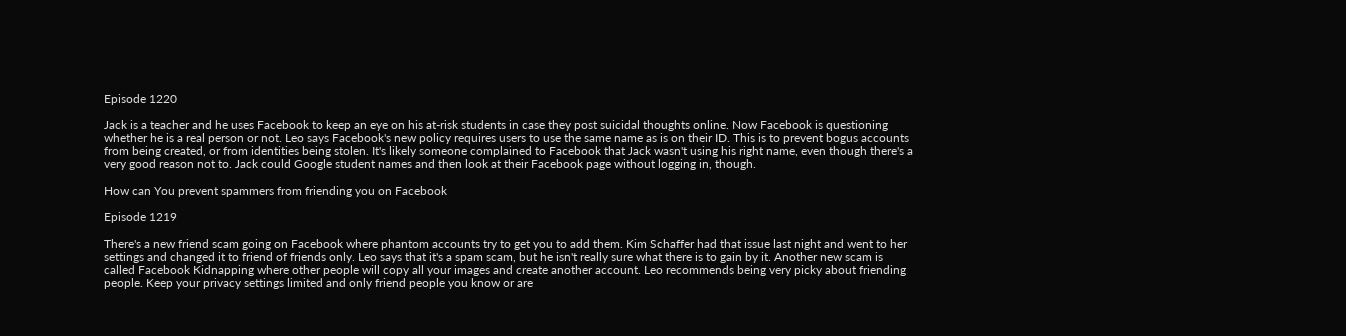Episode 1220

Jack is a teacher and he uses Facebook to keep an eye on his at-risk students in case they post suicidal thoughts online. Now Facebook is questioning whether he is a real person or not. Leo says Facebook's new policy requires users to use the same name as is on their ID. This is to prevent bogus accounts from being created, or from identities being stolen. It's likely someone complained to Facebook that Jack wasn't using his right name, even though there's a very good reason not to. Jack could Google student names and then look at their Facebook page without logging in, though.

How can You prevent spammers from friending you on Facebook

Episode 1219

There's a new friend scam going on Facebook where phantom accounts try to get you to add them. Kim Schaffer had that issue last night and went to her settings and changed it to friend of friends only. Leo says that it's a spam scam, but he isn't really sure what there is to gain by it. Another new scam is called Facebook Kidnapping where other people will copy all your images and create another account. Leo recommends being very picky about friending people. Keep your privacy settings limited and only friend people you know or are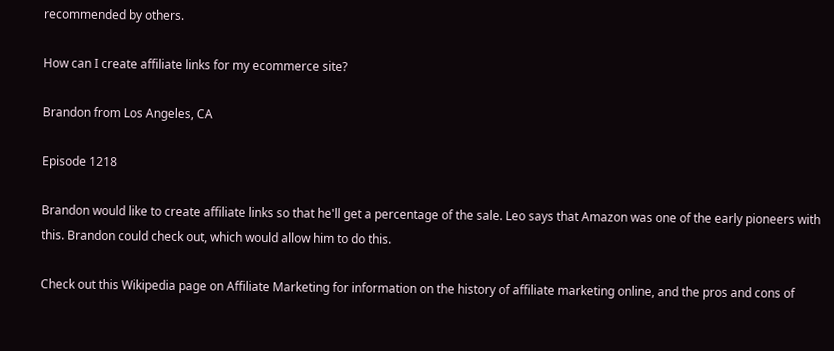recommended by others.

How can I create affiliate links for my ecommerce site?

Brandon from Los Angeles, CA

Episode 1218

Brandon would like to create affiliate links so that he'll get a percentage of the sale. Leo says that Amazon was one of the early pioneers with this. Brandon could check out, which would allow him to do this.

Check out this Wikipedia page on Affiliate Marketing for information on the history of affiliate marketing online, and the pros and cons of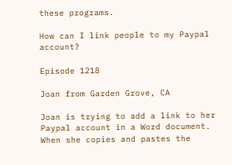these programs.

How can I link people to my Paypal account?

Episode 1218

Joan from Garden Grove, CA

Joan is trying to add a link to her Paypal account in a Word document. When she copies and pastes the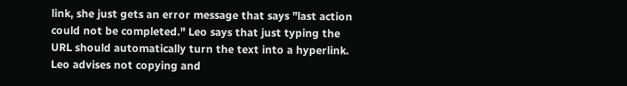link, she just gets an error message that says "last action could not be completed." Leo says that just typing the URL should automatically turn the text into a hyperlink. Leo advises not copying and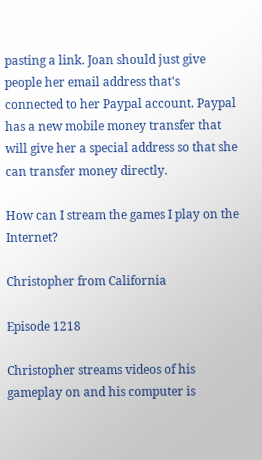pasting a link. Joan should just give people her email address that's connected to her Paypal account. Paypal has a new mobile money transfer that will give her a special address so that she can transfer money directly.

How can I stream the games I play on the Internet?

Christopher from California

Episode 1218

Christopher streams videos of his gameplay on and his computer is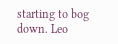starting to bog down. Leo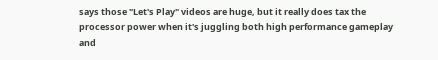says those "Let's Play" videos are huge, but it really does tax the processor power when it's juggling both high performance gameplay and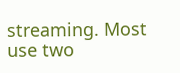streaming. Most use two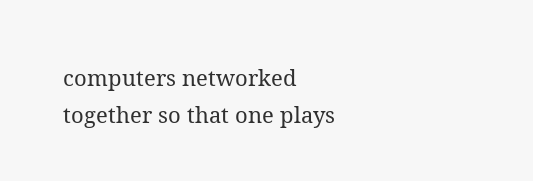computers networked together so that one plays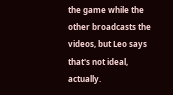the game while the other broadcasts the videos, but Leo says that's not ideal, actually.